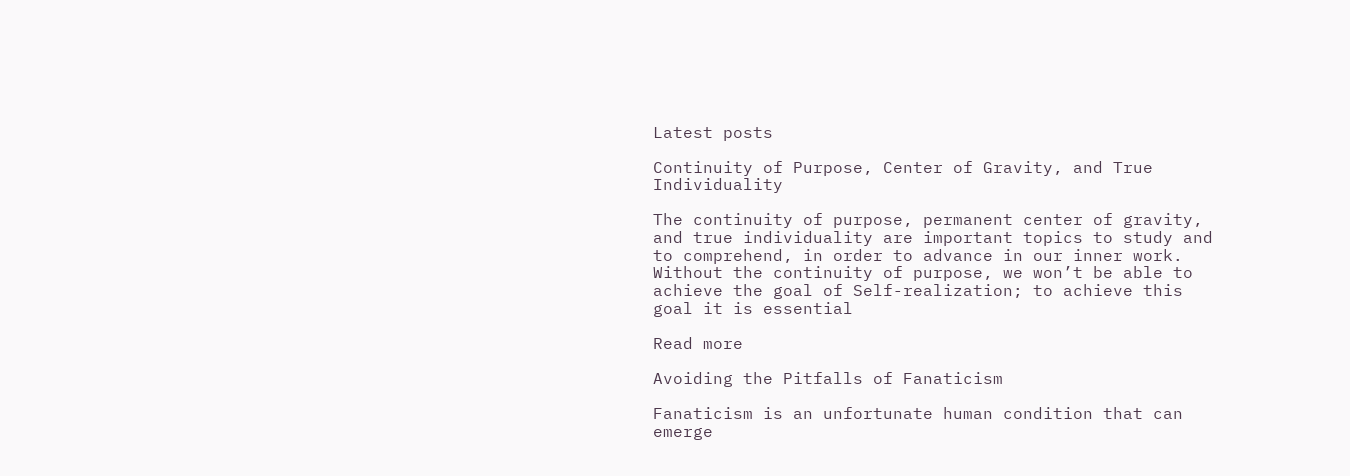Latest posts

Continuity of Purpose, Center of Gravity, and True Individuality

The continuity of purpose, permanent center of gravity, and true individuality are important topics to study and to comprehend, in order to advance in our inner work. Without the continuity of purpose, we won’t be able to achieve the goal of Self-realization; to achieve this goal it is essential

Read more

Avoiding the Pitfalls of Fanaticism

Fanaticism is an unfortunate human condition that can emerge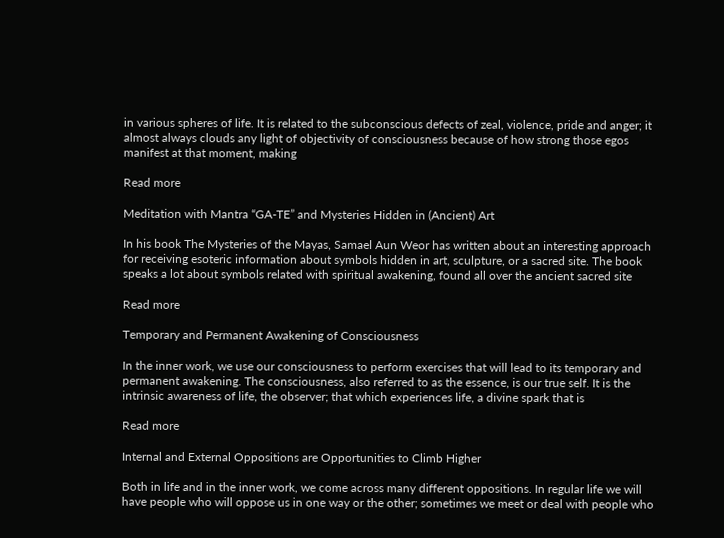in various spheres of life. It is related to the subconscious defects of zeal, violence, pride and anger; it almost always clouds any light of objectivity of consciousness because of how strong those egos manifest at that moment, making

Read more

Meditation with Mantra “GA-TE” and Mysteries Hidden in (Ancient) Art

In his book The Mysteries of the Mayas, Samael Aun Weor has written about an interesting approach for receiving esoteric information about symbols hidden in art, sculpture, or a sacred site. The book speaks a lot about symbols related with spiritual awakening, found all over the ancient sacred site

Read more

Temporary and Permanent Awakening of Consciousness

In the inner work, we use our consciousness to perform exercises that will lead to its temporary and permanent awakening. The consciousness, also referred to as the essence, is our true self. It is the intrinsic awareness of life, the observer; that which experiences life, a divine spark that is

Read more

Internal and External Oppositions are Opportunities to Climb Higher

Both in life and in the inner work, we come across many different oppositions. In regular life we will have people who will oppose us in one way or the other; sometimes we meet or deal with people who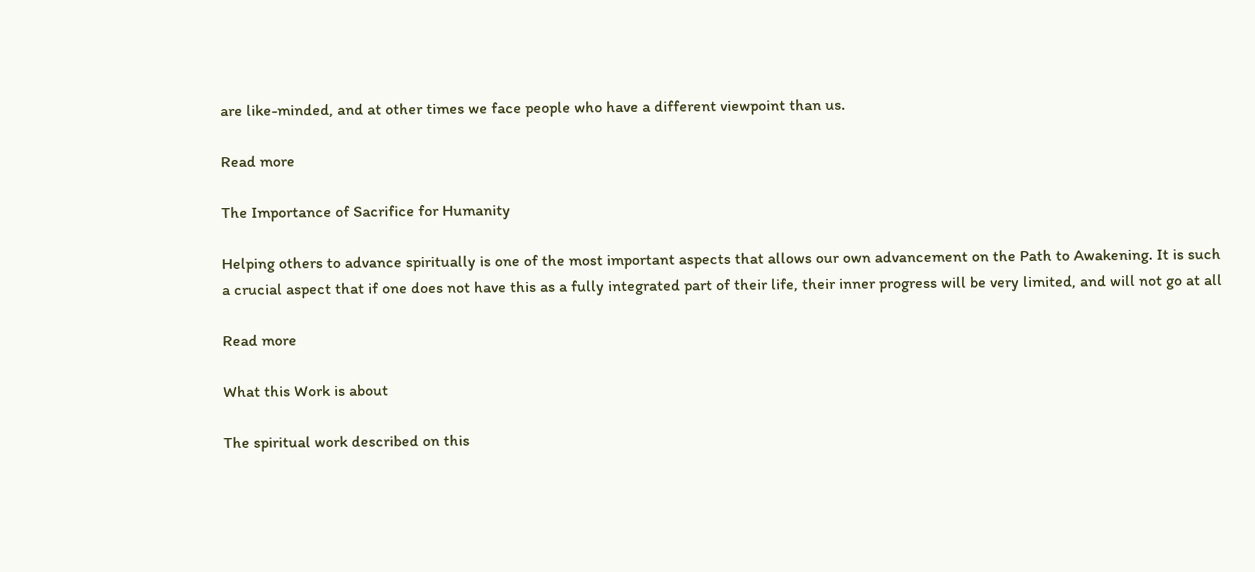are like-minded, and at other times we face people who have a different viewpoint than us.

Read more

The Importance of Sacrifice for Humanity

Helping others to advance spiritually is one of the most important aspects that allows our own advancement on the Path to Awakening. It is such a crucial aspect that if one does not have this as a fully integrated part of their life, their inner progress will be very limited, and will not go at all

Read more

What this Work is about

The spiritual work described on this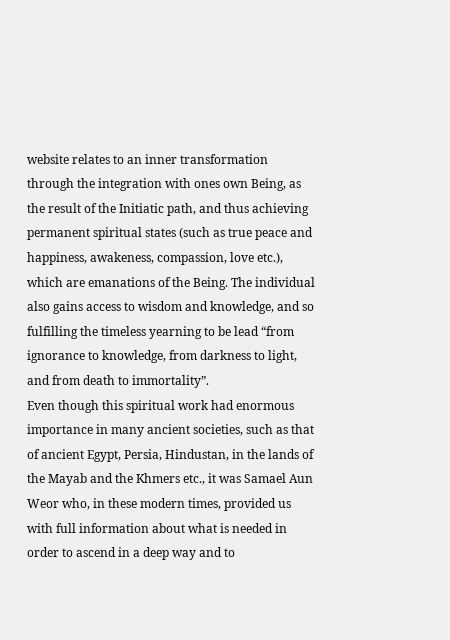website relates to an inner transformation through the integration with ones own Being, as the result of the Initiatic path, and thus achieving permanent spiritual states (such as true peace and happiness, awakeness, compassion, love etc.), which are emanations of the Being. The individual also gains access to wisdom and knowledge, and so fulfilling the timeless yearning to be lead “from ignorance to knowledge, from darkness to light, and from death to immortality”.
Even though this spiritual work had enormous importance in many ancient societies, such as that of ancient Egypt, Persia, Hindustan, in the lands of the Mayab and the Khmers etc., it was Samael Aun Weor who, in these modern times, provided us with full information about what is needed in order to ascend in a deep way and to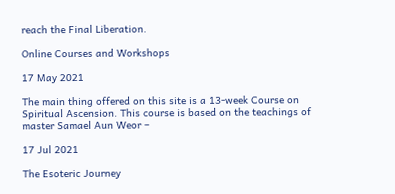reach the Final Liberation.

Online Courses and Workshops

17 May 2021

The main thing offered on this site is a 13-week Course on Spiritual Ascension. This course is based on the teachings of master Samael Aun Weor –

17 Jul 2021

The Esoteric Journey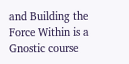and Building the Force Within is a Gnostic course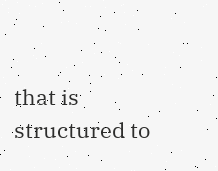that is structured to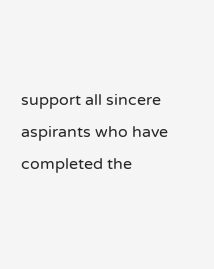support all sincere aspirants who have completed the